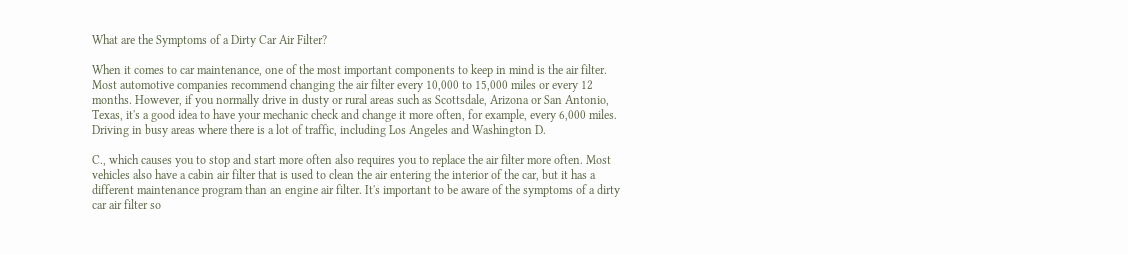What are the Symptoms of a Dirty Car Air Filter?

When it comes to car maintenance, one of the most important components to keep in mind is the air filter. Most automotive companies recommend changing the air filter every 10,000 to 15,000 miles or every 12 months. However, if you normally drive in dusty or rural areas such as Scottsdale, Arizona or San Antonio, Texas, it's a good idea to have your mechanic check and change it more often, for example, every 6,000 miles. Driving in busy areas where there is a lot of traffic, including Los Angeles and Washington D.

C., which causes you to stop and start more often also requires you to replace the air filter more often. Most vehicles also have a cabin air filter that is used to clean the air entering the interior of the car, but it has a different maintenance program than an engine air filter. It's important to be aware of the symptoms of a dirty car air filter so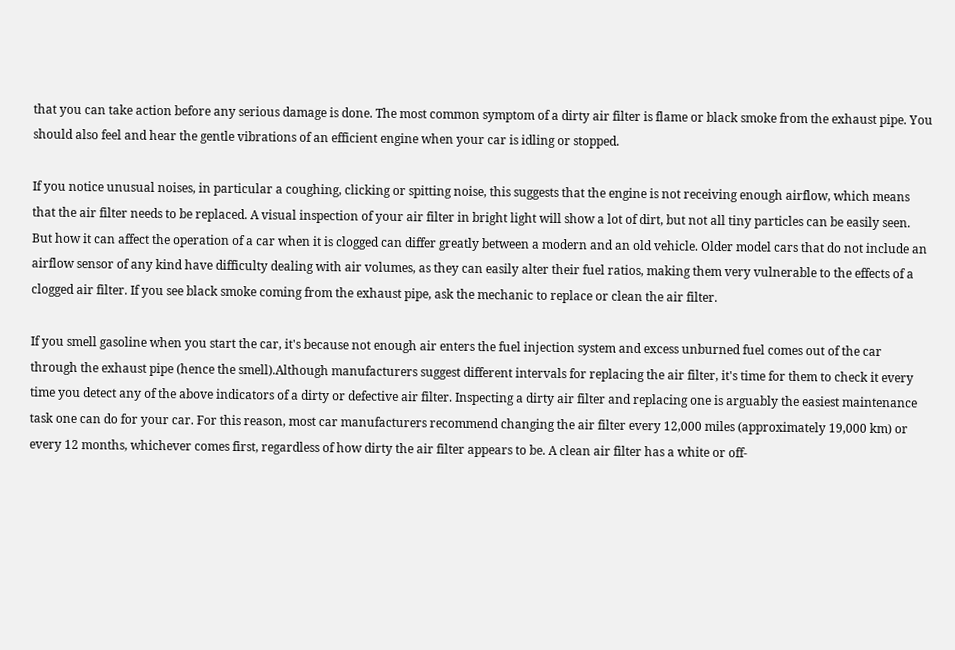that you can take action before any serious damage is done. The most common symptom of a dirty air filter is flame or black smoke from the exhaust pipe. You should also feel and hear the gentle vibrations of an efficient engine when your car is idling or stopped.

If you notice unusual noises, in particular a coughing, clicking or spitting noise, this suggests that the engine is not receiving enough airflow, which means that the air filter needs to be replaced. A visual inspection of your air filter in bright light will show a lot of dirt, but not all tiny particles can be easily seen. But how it can affect the operation of a car when it is clogged can differ greatly between a modern and an old vehicle. Older model cars that do not include an airflow sensor of any kind have difficulty dealing with air volumes, as they can easily alter their fuel ratios, making them very vulnerable to the effects of a clogged air filter. If you see black smoke coming from the exhaust pipe, ask the mechanic to replace or clean the air filter.

If you smell gasoline when you start the car, it's because not enough air enters the fuel injection system and excess unburned fuel comes out of the car through the exhaust pipe (hence the smell).Although manufacturers suggest different intervals for replacing the air filter, it's time for them to check it every time you detect any of the above indicators of a dirty or defective air filter. Inspecting a dirty air filter and replacing one is arguably the easiest maintenance task one can do for your car. For this reason, most car manufacturers recommend changing the air filter every 12,000 miles (approximately 19,000 km) or every 12 months, whichever comes first, regardless of how dirty the air filter appears to be. A clean air filter has a white or off-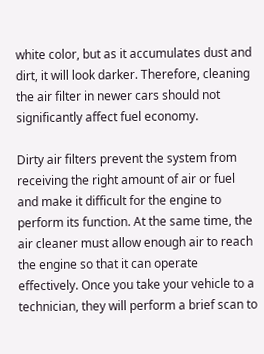white color, but as it accumulates dust and dirt, it will look darker. Therefore, cleaning the air filter in newer cars should not significantly affect fuel economy.

Dirty air filters prevent the system from receiving the right amount of air or fuel and make it difficult for the engine to perform its function. At the same time, the air cleaner must allow enough air to reach the engine so that it can operate effectively. Once you take your vehicle to a technician, they will perform a brief scan to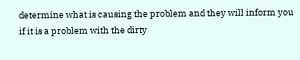determine what is causing the problem and they will inform you if it is a problem with the dirty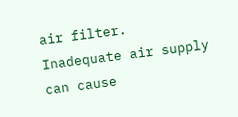air filter. Inadequate air supply can cause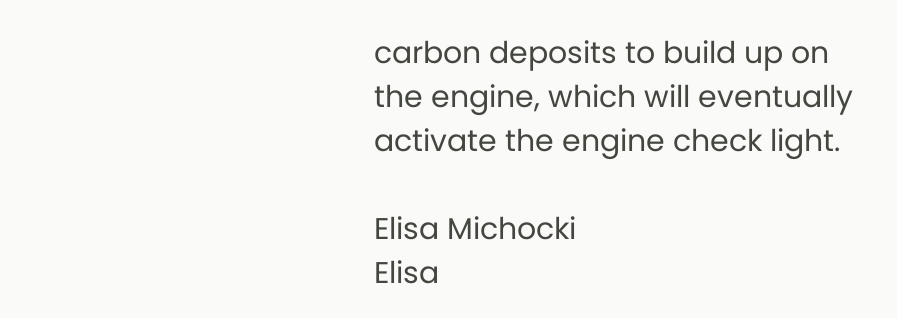carbon deposits to build up on the engine, which will eventually activate the engine check light.

Elisa Michocki
Elisa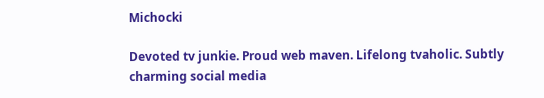Michocki

Devoted tv junkie. Proud web maven. Lifelong tvaholic. Subtly charming social media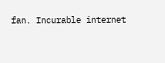fan. Incurable internet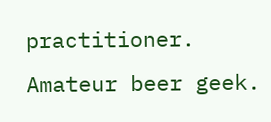practitioner. Amateur beer geek.